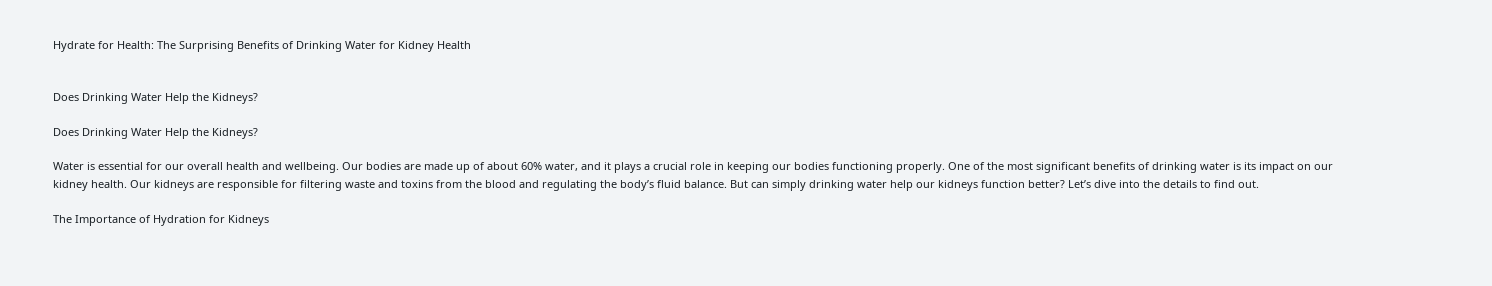Hydrate for Health: The Surprising Benefits of Drinking Water for Kidney Health


Does Drinking Water Help the Kidneys?

Does Drinking Water Help the Kidneys?

Water is essential for our overall health and wellbeing. Our bodies are made up of about 60% water, and it plays a crucial role in keeping our bodies functioning properly. One of the most significant benefits of drinking water is its impact on our kidney health. Our kidneys are responsible for filtering waste and toxins from the blood and regulating the body’s fluid balance. But can simply drinking water help our kidneys function better? Let’s dive into the details to find out.

The Importance of Hydration for Kidneys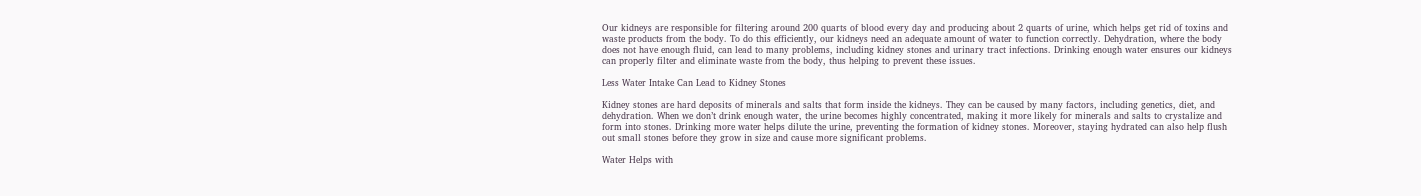Our kidneys are responsible for filtering around 200 quarts of blood every day and producing about 2 quarts of urine, which helps get rid of toxins and waste products from the body. To do this efficiently, our kidneys need an adequate amount of water to function correctly. Dehydration, where the body does not have enough fluid, can lead to many problems, including kidney stones and urinary tract infections. Drinking enough water ensures our kidneys can properly filter and eliminate waste from the body, thus helping to prevent these issues.

Less Water Intake Can Lead to Kidney Stones

Kidney stones are hard deposits of minerals and salts that form inside the kidneys. They can be caused by many factors, including genetics, diet, and dehydration. When we don’t drink enough water, the urine becomes highly concentrated, making it more likely for minerals and salts to crystalize and form into stones. Drinking more water helps dilute the urine, preventing the formation of kidney stones. Moreover, staying hydrated can also help flush out small stones before they grow in size and cause more significant problems.

Water Helps with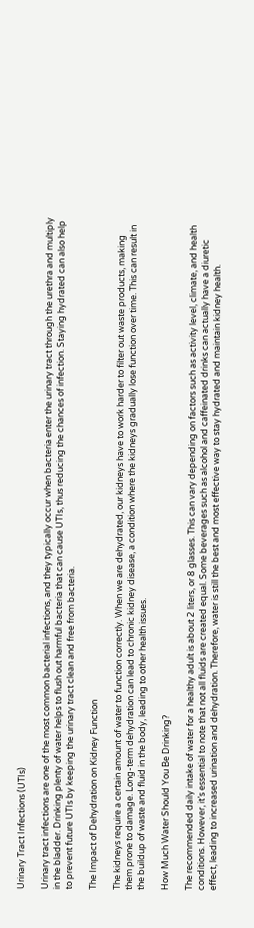Urinary Tract Infections (UTIs)

Urinary tract infections are one of the most common bacterial infections, and they typically occur when bacteria enter the urinary tract through the urethra and multiply in the bladder. Drinking plenty of water helps to flush out harmful bacteria that can cause UTIs, thus reducing the chances of infection. Staying hydrated can also help to prevent future UTIs by keeping the urinary tract clean and free from bacteria.

The Impact of Dehydration on Kidney Function

The kidneys require a certain amount of water to function correctly. When we are dehydrated, our kidneys have to work harder to filter out waste products, making them prone to damage. Long-term dehydration can lead to chronic kidney disease, a condition where the kidneys gradually lose function over time. This can result in the buildup of waste and fluid in the body, leading to other health issues.

How Much Water Should You Be Drinking?

The recommended daily intake of water for a healthy adult is about 2 liters, or 8 glasses. This can vary depending on factors such as activity level, climate, and health conditions. However, it’s essential to note that not all fluids are created equal. Some beverages such as alcohol and caffeinated drinks can actually have a diuretic effect, leading to increased urination and dehydration. Therefore, water is still the best and most effective way to stay hydrated and maintain kidney health.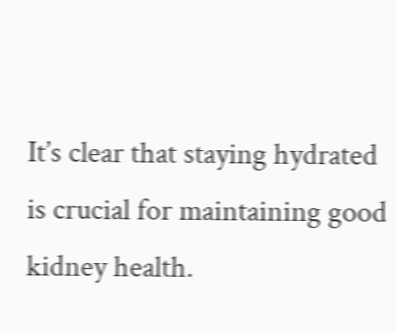It’s clear that staying hydrated is crucial for maintaining good kidney health.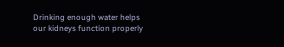Drinking enough water helps our kidneys function properly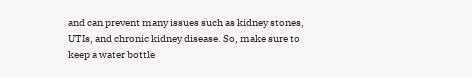and can prevent many issues such as kidney stones, UTIs, and chronic kidney disease. So, make sure to keep a water bottle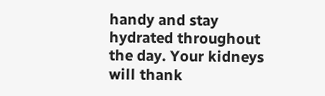handy and stay hydrated throughout the day. Your kidneys will thank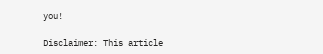you!

Disclaimer: This article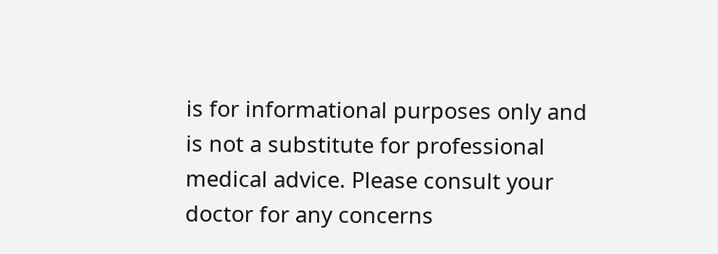is for informational purposes only and is not a substitute for professional medical advice. Please consult your doctor for any concerns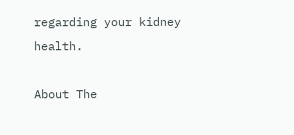regarding your kidney health.

About The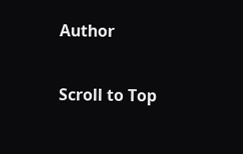Author

Scroll to Top